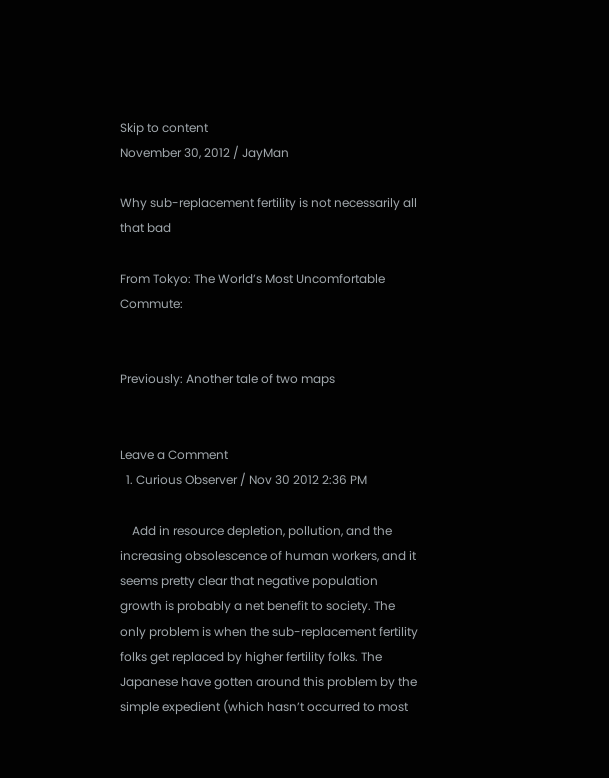Skip to content
November 30, 2012 / JayMan

Why sub-replacement fertility is not necessarily all that bad

From Tokyo: The World’s Most Uncomfortable Commute:


Previously: Another tale of two maps


Leave a Comment
  1. Curious Observer / Nov 30 2012 2:36 PM

    Add in resource depletion, pollution, and the increasing obsolescence of human workers, and it seems pretty clear that negative population growth is probably a net benefit to society. The only problem is when the sub-replacement fertility folks get replaced by higher fertility folks. The Japanese have gotten around this problem by the simple expedient (which hasn’t occurred to most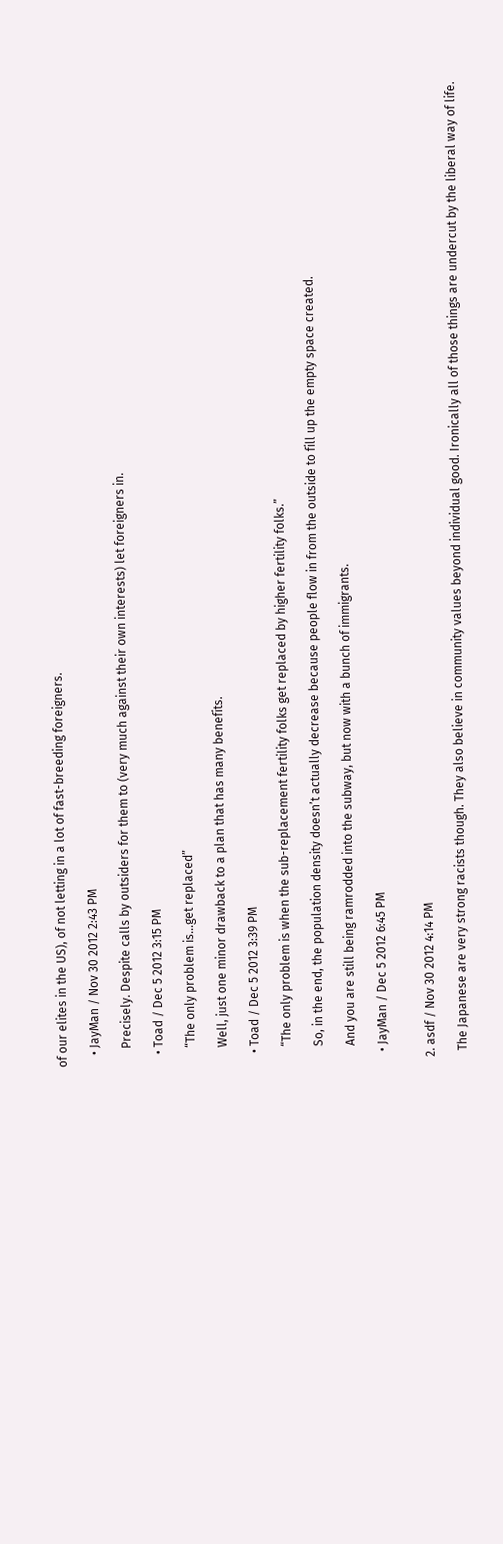of our elites in the US), of not letting in a lot of fast-breeding foreigners.

    • JayMan / Nov 30 2012 2:43 PM

      Precisely. Despite calls by outsiders for them to (very much against their own interests) let foreigners in.

    • Toad / Dec 5 2012 3:15 PM

      “The only problem is…get replaced”

      Well, just one minor drawback to a plan that has many benefits.

    • Toad / Dec 5 2012 3:39 PM

      “The only problem is when the sub-replacement fertility folks get replaced by higher fertility folks.”

      So, in the end, the population density doesn’t actually decrease because people flow in from the outside to fill up the empty space created.

      And you are still being ramrodded into the subway, but now with a bunch of immigrants.

    • JayMan / Dec 5 2012 6:45 PM


  2. asdf / Nov 30 2012 4:14 PM

    The Japanese are very strong racists though. They also believe in community values beyond individual good. Ironically all of those things are undercut by the liberal way of life.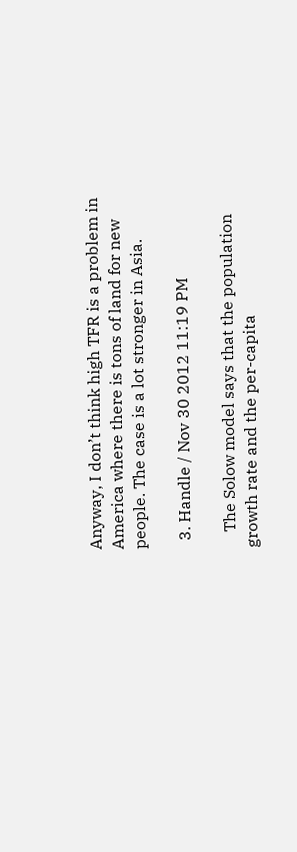Anyway, I don’t think high TFR is a problem in America where there is tons of land for new people. The case is a lot stronger in Asia.

  3. Handle / Nov 30 2012 11:19 PM

    The Solow model says that the population growth rate and the per-capita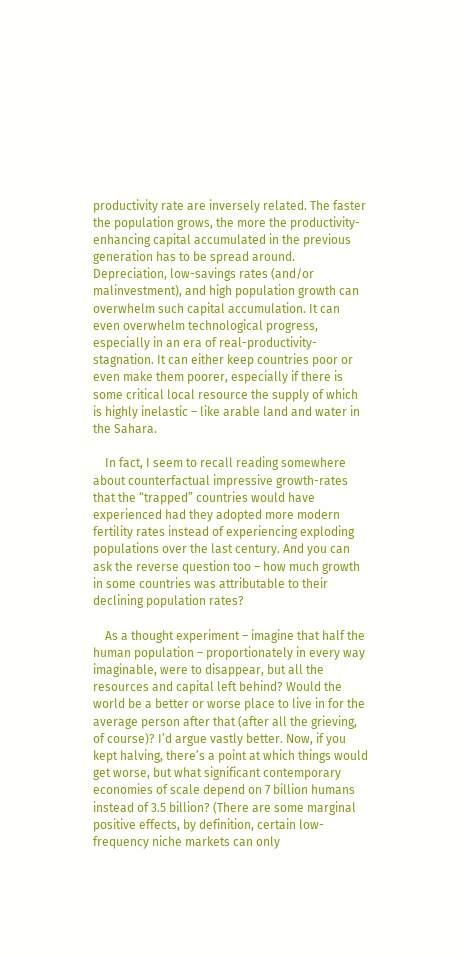productivity rate are inversely related. The faster the population grows, the more the productivity-enhancing capital accumulated in the previous generation has to be spread around. Depreciation, low-savings rates (and/or malinvestment), and high population growth can overwhelm such capital accumulation. It can even overwhelm technological progress, especially in an era of real-productivity-stagnation. It can either keep countries poor or even make them poorer, especially if there is some critical local resource the supply of which is highly inelastic – like arable land and water in the Sahara.

    In fact, I seem to recall reading somewhere about counterfactual impressive growth-rates that the “trapped” countries would have experienced had they adopted more modern fertility rates instead of experiencing exploding populations over the last century. And you can ask the reverse question too – how much growth in some countries was attributable to their declining population rates?

    As a thought experiment – imagine that half the human population – proportionately in every way imaginable, were to disappear, but all the resources and capital left behind? Would the world be a better or worse place to live in for the average person after that (after all the grieving, of course)? I’d argue vastly better. Now, if you kept halving, there’s a point at which things would get worse, but what significant contemporary economies of scale depend on 7 billion humans instead of 3.5 billion? (There are some marginal positive effects, by definition, certain low-frequency niche markets can only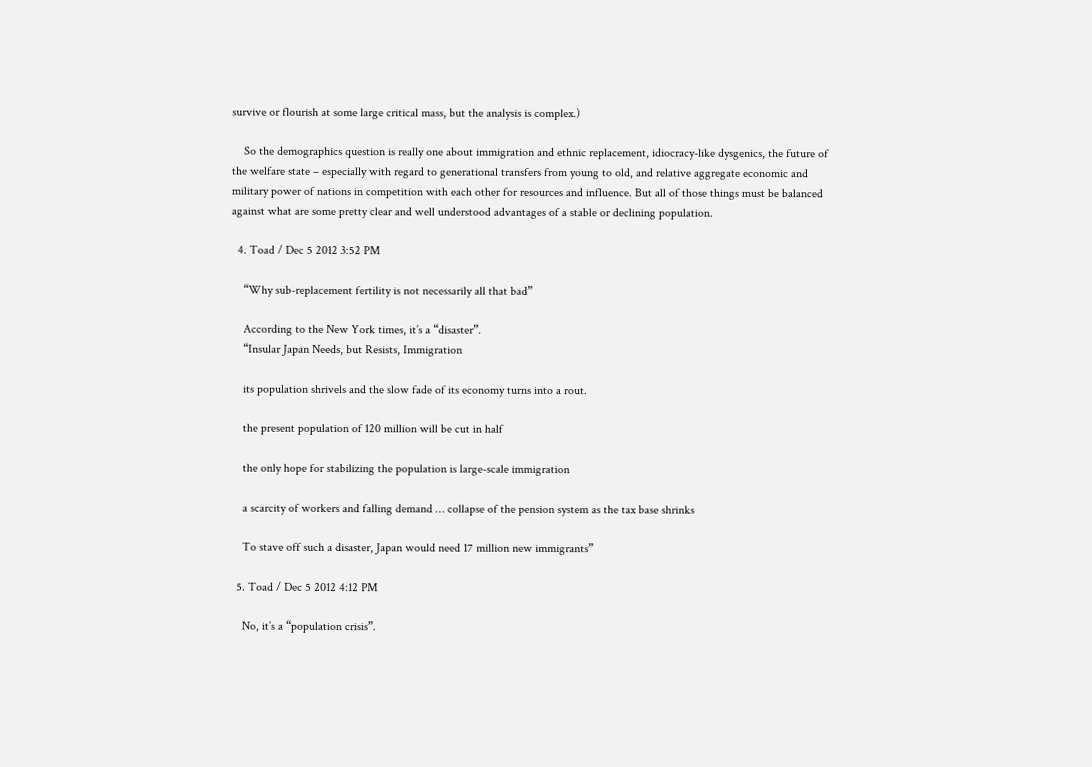survive or flourish at some large critical mass, but the analysis is complex.)

    So the demographics question is really one about immigration and ethnic replacement, idiocracy-like dysgenics, the future of the welfare state – especially with regard to generational transfers from young to old, and relative aggregate economic and military power of nations in competition with each other for resources and influence. But all of those things must be balanced against what are some pretty clear and well understood advantages of a stable or declining population.

  4. Toad / Dec 5 2012 3:52 PM

    “Why sub-replacement fertility is not necessarily all that bad”

    According to the New York times, it’s a “disaster”.
    “Insular Japan Needs, but Resists, Immigration

    its population shrivels and the slow fade of its economy turns into a rout.

    the present population of 120 million will be cut in half

    the only hope for stabilizing the population is large-scale immigration

    a scarcity of workers and falling demand … collapse of the pension system as the tax base shrinks

    To stave off such a disaster, Japan would need 17 million new immigrants”

  5. Toad / Dec 5 2012 4:12 PM

    No, it’s a “population crisis”.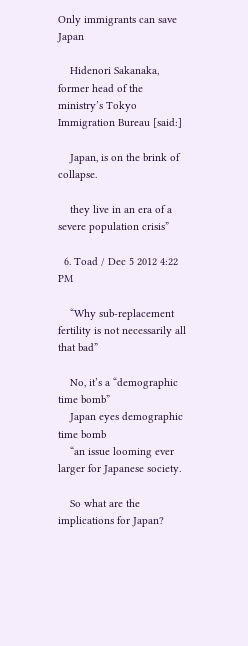Only immigrants can save Japan

    Hidenori Sakanaka, former head of the ministry’s Tokyo Immigration Bureau [said:]

    Japan, is on the brink of collapse.

    they live in an era of a severe population crisis”

  6. Toad / Dec 5 2012 4:22 PM

    “Why sub-replacement fertility is not necessarily all that bad”

    No, it’s a “demographic time bomb”
    Japan eyes demographic time bomb
    “an issue looming ever larger for Japanese society.

    So what are the implications for Japan?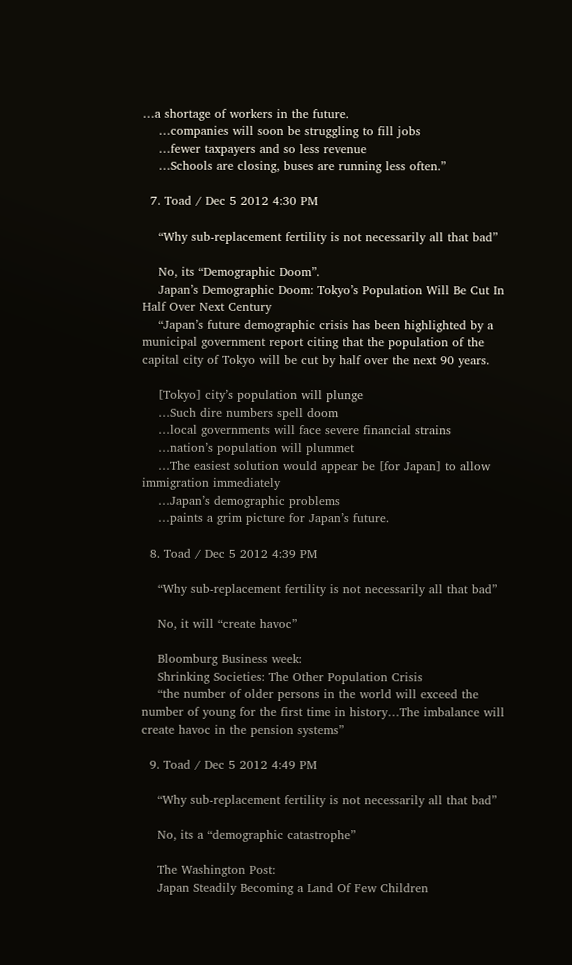…a shortage of workers in the future.
    …companies will soon be struggling to fill jobs
    …fewer taxpayers and so less revenue
    …Schools are closing, buses are running less often.”

  7. Toad / Dec 5 2012 4:30 PM

    “Why sub-replacement fertility is not necessarily all that bad”

    No, its “Demographic Doom”.
    Japan’s Demographic Doom: Tokyo’s Population Will Be Cut In Half Over Next Century
    “Japan’s future demographic crisis has been highlighted by a municipal government report citing that the population of the capital city of Tokyo will be cut by half over the next 90 years.

    [Tokyo] city’s population will plunge
    …Such dire numbers spell doom
    …local governments will face severe financial strains
    …nation’s population will plummet
    …The easiest solution would appear be [for Japan] to allow immigration immediately
    …Japan’s demographic problems
    …paints a grim picture for Japan’s future.

  8. Toad / Dec 5 2012 4:39 PM

    “Why sub-replacement fertility is not necessarily all that bad”

    No, it will “create havoc”

    Bloomburg Business week:
    Shrinking Societies: The Other Population Crisis
    “the number of older persons in the world will exceed the number of young for the first time in history…The imbalance will create havoc in the pension systems”

  9. Toad / Dec 5 2012 4:49 PM

    “Why sub-replacement fertility is not necessarily all that bad”

    No, its a “demographic catastrophe”

    The Washington Post:
    Japan Steadily Becoming a Land Of Few Children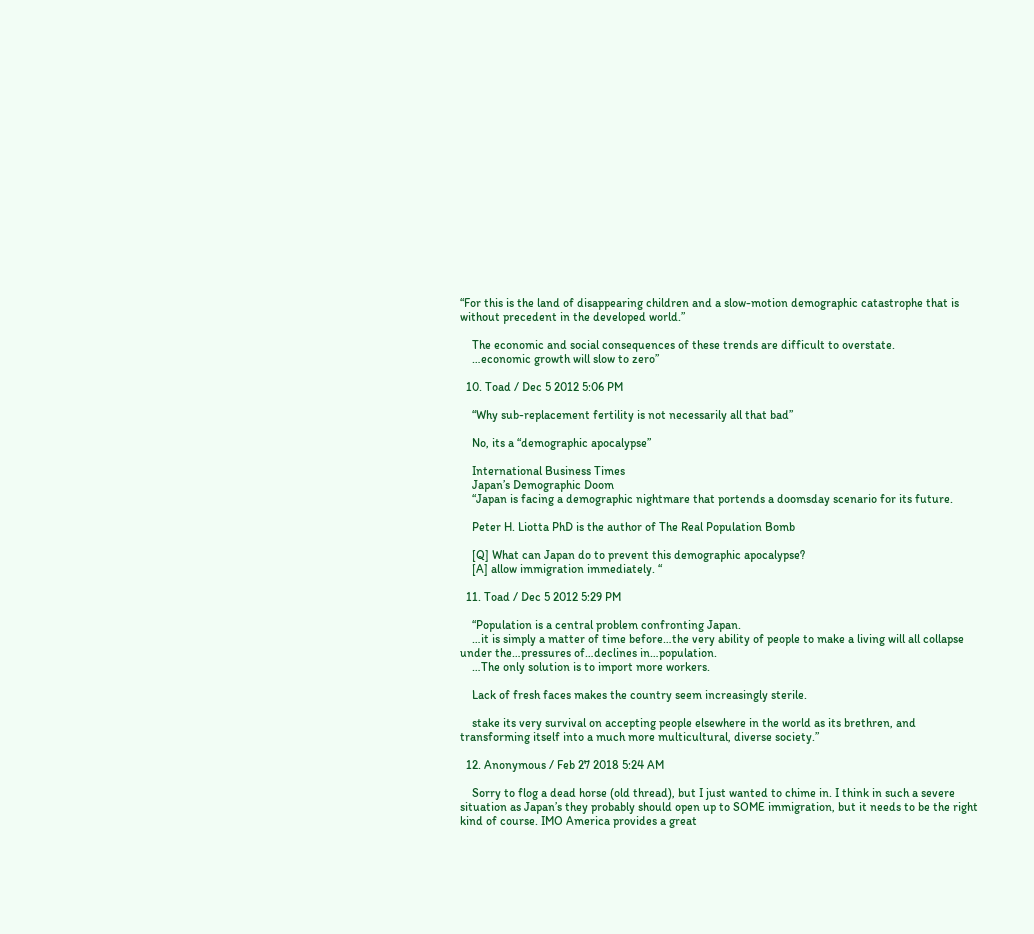“For this is the land of disappearing children and a slow-motion demographic catastrophe that is without precedent in the developed world.”

    The economic and social consequences of these trends are difficult to overstate.
    …economic growth will slow to zero”

  10. Toad / Dec 5 2012 5:06 PM

    “Why sub-replacement fertility is not necessarily all that bad”

    No, its a “demographic apocalypse”

    International Business Times
    Japan’s Demographic Doom
    “Japan is facing a demographic nightmare that portends a doomsday scenario for its future.

    Peter H. Liotta PhD is the author of The Real Population Bomb

    [Q] What can Japan do to prevent this demographic apocalypse?
    [A] allow immigration immediately. “

  11. Toad / Dec 5 2012 5:29 PM

    “Population is a central problem confronting Japan.
    …it is simply a matter of time before…the very ability of people to make a living will all collapse under the…pressures of…declines in…population.
    …The only solution is to import more workers.

    Lack of fresh faces makes the country seem increasingly sterile.

    stake its very survival on accepting people elsewhere in the world as its brethren, and transforming itself into a much more multicultural, diverse society.”

  12. Anonymous / Feb 27 2018 5:24 AM

    Sorry to flog a dead horse (old thread), but I just wanted to chime in. I think in such a severe situation as Japan’s they probably should open up to SOME immigration, but it needs to be the right kind of course. IMO America provides a great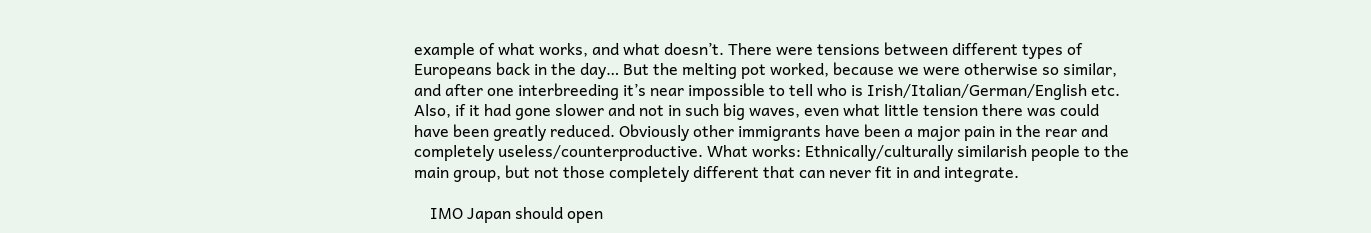example of what works, and what doesn’t. There were tensions between different types of Europeans back in the day… But the melting pot worked, because we were otherwise so similar, and after one interbreeding it’s near impossible to tell who is Irish/Italian/German/English etc. Also, if it had gone slower and not in such big waves, even what little tension there was could have been greatly reduced. Obviously other immigrants have been a major pain in the rear and completely useless/counterproductive. What works: Ethnically/culturally similarish people to the main group, but not those completely different that can never fit in and integrate.

    IMO Japan should open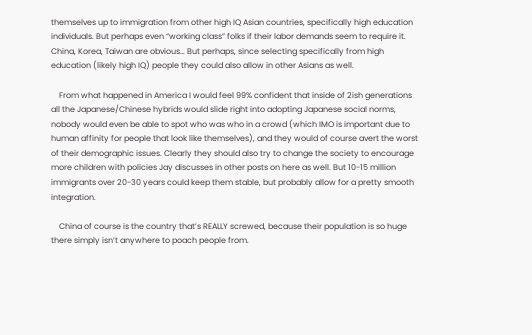themselves up to immigration from other high IQ Asian countries, specifically high education individuals. But perhaps even “working class” folks if their labor demands seem to require it. China, Korea, Taiwan are obvious… But perhaps, since selecting specifically from high education (likely high IQ) people they could also allow in other Asians as well.

    From what happened in America I would feel 99% confident that inside of 2ish generations all the Japanese/Chinese hybrids would slide right into adopting Japanese social norms, nobody would even be able to spot who was who in a crowd (which IMO is important due to human affinity for people that look like themselves), and they would of course avert the worst of their demographic issues. Clearly they should also try to change the society to encourage more children with policies Jay discusses in other posts on here as well. But 10-15 million immigrants over 20-30 years could keep them stable, but probably allow for a pretty smooth integration.

    China of course is the country that’s REALLY screwed, because their population is so huge there simply isn’t anywhere to poach people from.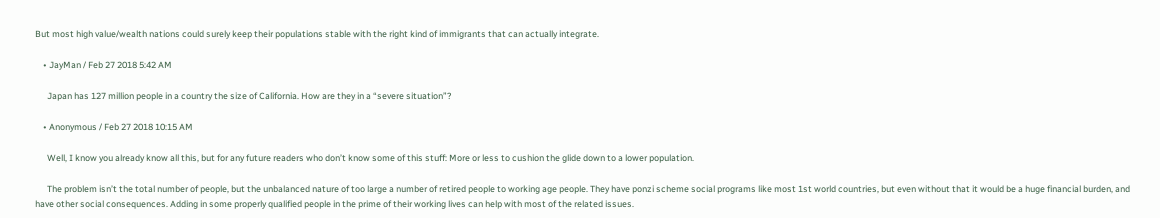But most high value/wealth nations could surely keep their populations stable with the right kind of immigrants that can actually integrate.

    • JayMan / Feb 27 2018 5:42 AM

      Japan has 127 million people in a country the size of California. How are they in a “severe situation”?

    • Anonymous / Feb 27 2018 10:15 AM

      Well, I know you already know all this, but for any future readers who don’t know some of this stuff: More or less to cushion the glide down to a lower population.

      The problem isn’t the total number of people, but the unbalanced nature of too large a number of retired people to working age people. They have ponzi scheme social programs like most 1st world countries, but even without that it would be a huge financial burden, and have other social consequences. Adding in some properly qualified people in the prime of their working lives can help with most of the related issues.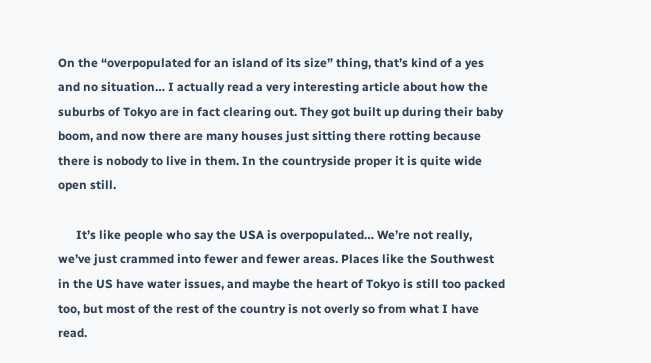On the “overpopulated for an island of its size” thing, that’s kind of a yes and no situation… I actually read a very interesting article about how the suburbs of Tokyo are in fact clearing out. They got built up during their baby boom, and now there are many houses just sitting there rotting because there is nobody to live in them. In the countryside proper it is quite wide open still.

      It’s like people who say the USA is overpopulated… We’re not really, we’ve just crammed into fewer and fewer areas. Places like the Southwest in the US have water issues, and maybe the heart of Tokyo is still too packed too, but most of the rest of the country is not overly so from what I have read.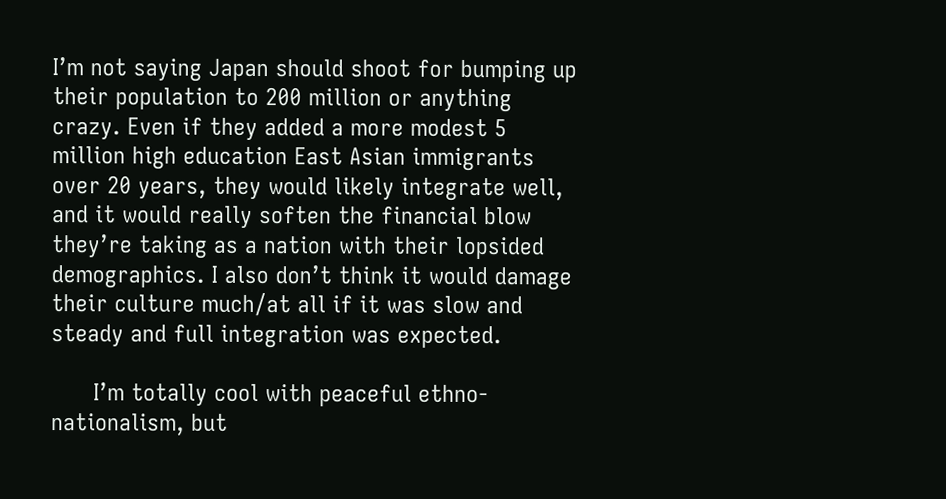I’m not saying Japan should shoot for bumping up their population to 200 million or anything crazy. Even if they added a more modest 5 million high education East Asian immigrants over 20 years, they would likely integrate well, and it would really soften the financial blow they’re taking as a nation with their lopsided demographics. I also don’t think it would damage their culture much/at all if it was slow and steady and full integration was expected.

      I’m totally cool with peaceful ethno-nationalism, but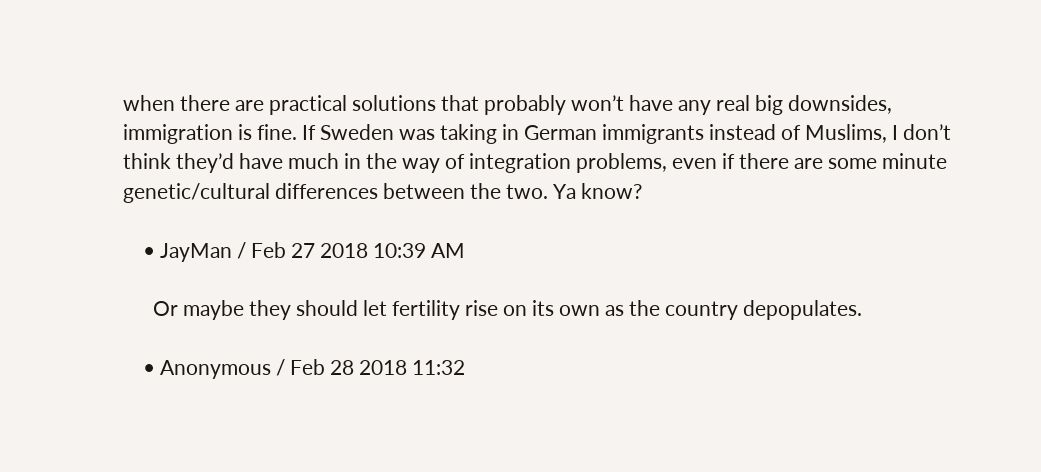when there are practical solutions that probably won’t have any real big downsides, immigration is fine. If Sweden was taking in German immigrants instead of Muslims, I don’t think they’d have much in the way of integration problems, even if there are some minute genetic/cultural differences between the two. Ya know?

    • JayMan / Feb 27 2018 10:39 AM

      Or maybe they should let fertility rise on its own as the country depopulates.

    • Anonymous / Feb 28 2018 11:32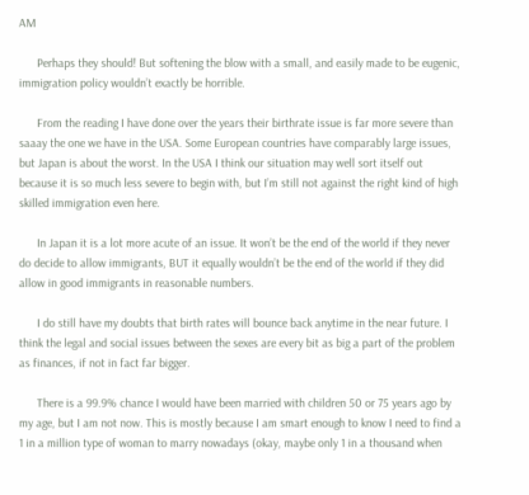AM

      Perhaps they should! But softening the blow with a small, and easily made to be eugenic, immigration policy wouldn’t exactly be horrible.

      From the reading I have done over the years their birthrate issue is far more severe than saaay the one we have in the USA. Some European countries have comparably large issues, but Japan is about the worst. In the USA I think our situation may well sort itself out because it is so much less severe to begin with, but I’m still not against the right kind of high skilled immigration even here.

      In Japan it is a lot more acute of an issue. It won’t be the end of the world if they never do decide to allow immigrants, BUT it equally wouldn’t be the end of the world if they did allow in good immigrants in reasonable numbers.

      I do still have my doubts that birth rates will bounce back anytime in the near future. I think the legal and social issues between the sexes are every bit as big a part of the problem as finances, if not in fact far bigger.

      There is a 99.9% chance I would have been married with children 50 or 75 years ago by my age, but I am not now. This is mostly because I am smart enough to know I need to find a 1 in a million type of woman to marry nowadays (okay, maybe only 1 in a thousand when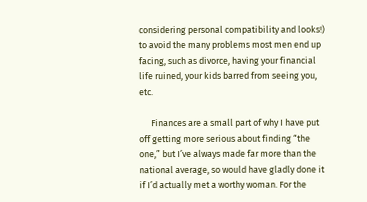considering personal compatibility and looks!) to avoid the many problems most men end up facing, such as divorce, having your financial life ruined, your kids barred from seeing you, etc.

      Finances are a small part of why I have put off getting more serious about finding “the one,” but I’ve always made far more than the national average, so would have gladly done it if I’d actually met a worthy woman. For the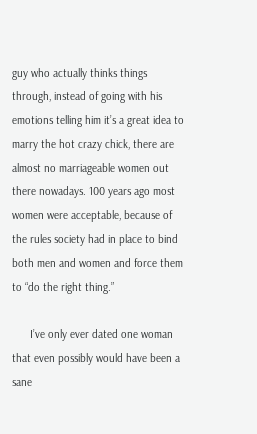guy who actually thinks things through, instead of going with his emotions telling him it’s a great idea to marry the hot crazy chick, there are almost no marriageable women out there nowadays. 100 years ago most women were acceptable, because of the rules society had in place to bind both men and women and force them to “do the right thing.”

      I’ve only ever dated one woman that even possibly would have been a sane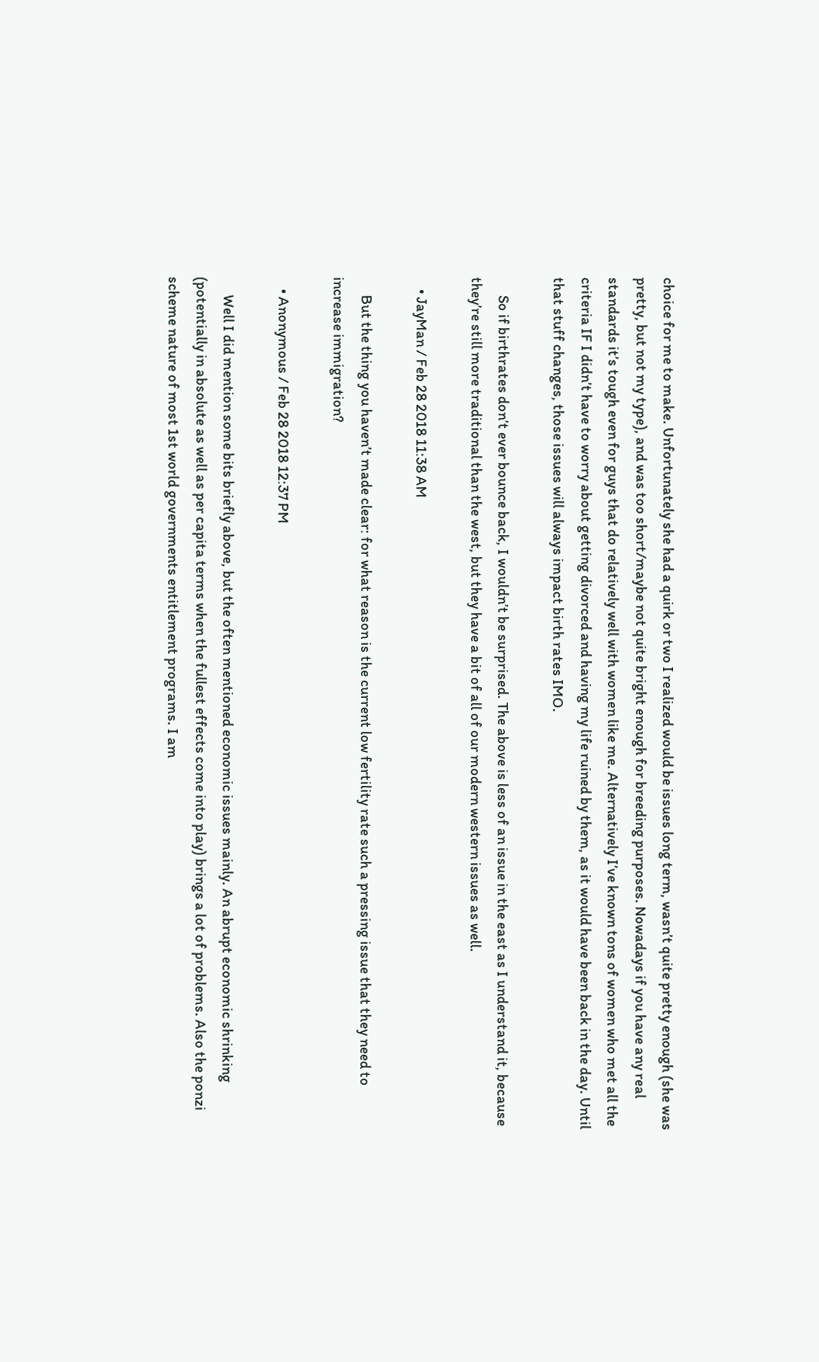choice for me to make. Unfortunately she had a quirk or two I realized would be issues long term, wasn’t quite pretty enough (she was pretty, but not my type), and was too short/maybe not quite bright enough for breeding purposes. Nowadays if you have any real standards it’s tough even for guys that do relatively well with women like me. Alternatively I’ve known tons of women who met all the criteria IF I didn’t have to worry about getting divorced and having my life ruined by them, as it would have been back in the day. Until that stuff changes, those issues will always impact birth rates IMO.

      So if birthrates don’t ever bounce back, I wouldn’t be surprised. The above is less of an issue in the east as I understand it, because they’re still more traditional than the west, but they have a bit of all of our modern western issues as well.

    • JayMan / Feb 28 2018 11:38 AM

      But the thing you haven’t made clear: for what reason is the current low fertility rate such a pressing issue that they need to increase immigration?

    • Anonymous / Feb 28 2018 12:37 PM

      Well I did mention some bits briefly above, but the often mentioned economic issues mainly. An abrupt economic shrinking (potentially in absolute as well as per capita terms when the fullest effects come into play) brings a lot of problems. Also the ponzi scheme nature of most 1st world governments entitlement programs. I am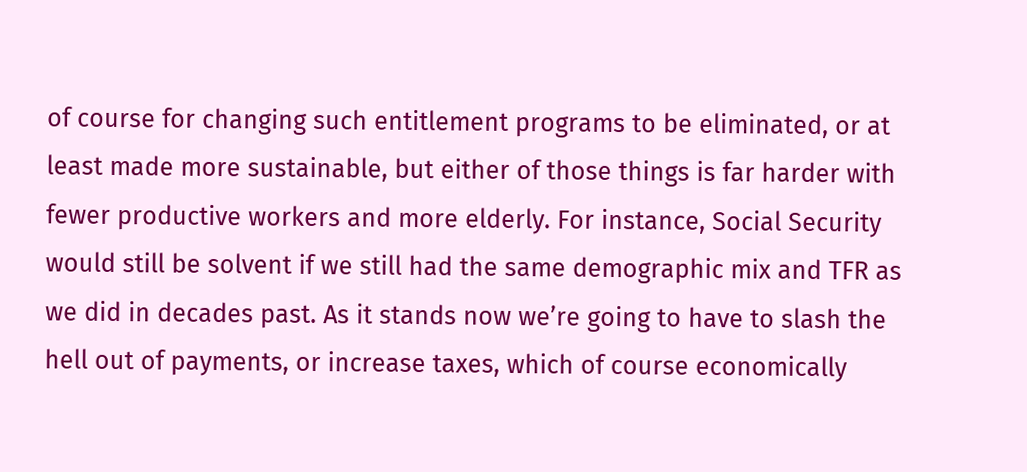of course for changing such entitlement programs to be eliminated, or at least made more sustainable, but either of those things is far harder with fewer productive workers and more elderly. For instance, Social Security would still be solvent if we still had the same demographic mix and TFR as we did in decades past. As it stands now we’re going to have to slash the hell out of payments, or increase taxes, which of course economically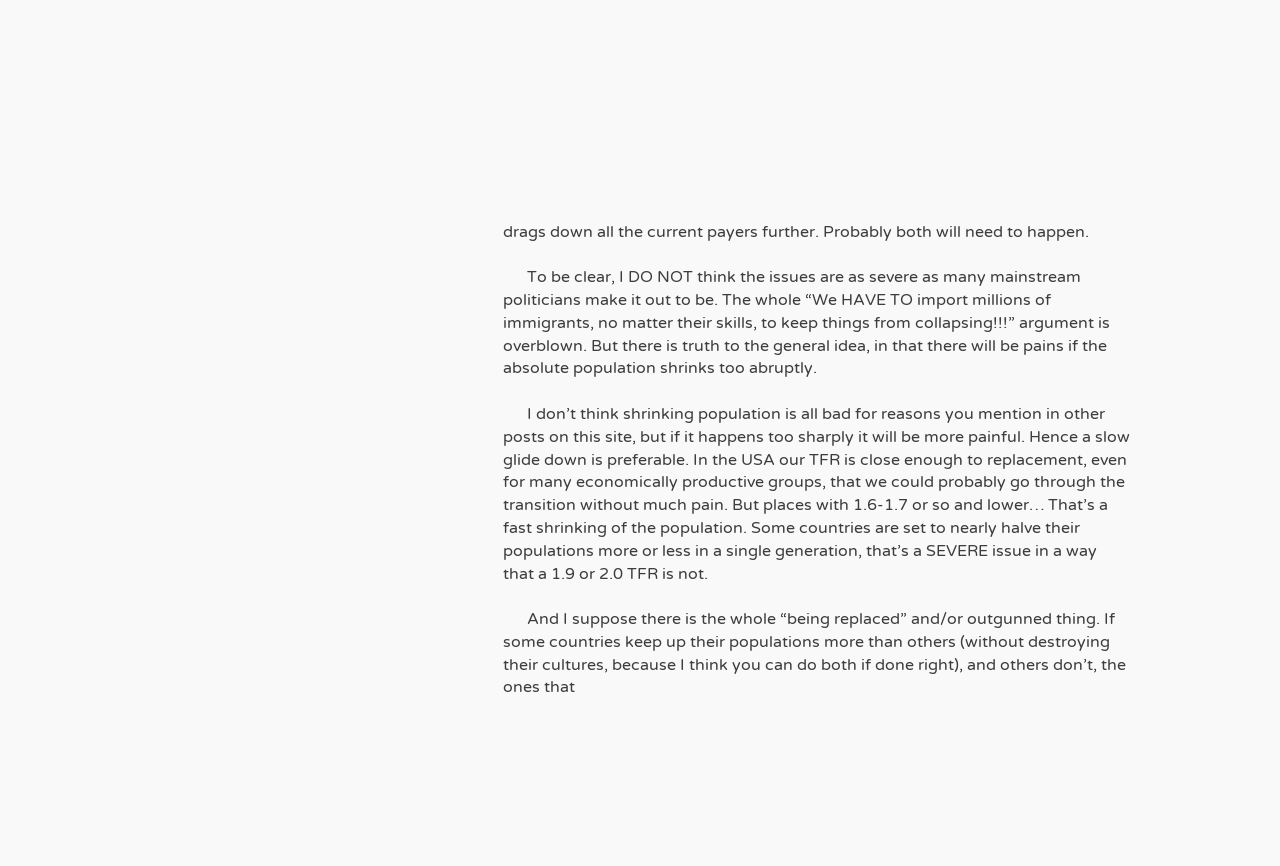drags down all the current payers further. Probably both will need to happen.

      To be clear, I DO NOT think the issues are as severe as many mainstream politicians make it out to be. The whole “We HAVE TO import millions of immigrants, no matter their skills, to keep things from collapsing!!!” argument is overblown. But there is truth to the general idea, in that there will be pains if the absolute population shrinks too abruptly.

      I don’t think shrinking population is all bad for reasons you mention in other posts on this site, but if it happens too sharply it will be more painful. Hence a slow glide down is preferable. In the USA our TFR is close enough to replacement, even for many economically productive groups, that we could probably go through the transition without much pain. But places with 1.6-1.7 or so and lower… That’s a fast shrinking of the population. Some countries are set to nearly halve their populations more or less in a single generation, that’s a SEVERE issue in a way that a 1.9 or 2.0 TFR is not.

      And I suppose there is the whole “being replaced” and/or outgunned thing. If some countries keep up their populations more than others (without destroying their cultures, because I think you can do both if done right), and others don’t, the ones that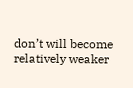don’t will become relatively weaker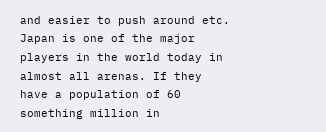and easier to push around etc. Japan is one of the major players in the world today in almost all arenas. If they have a population of 60 something million in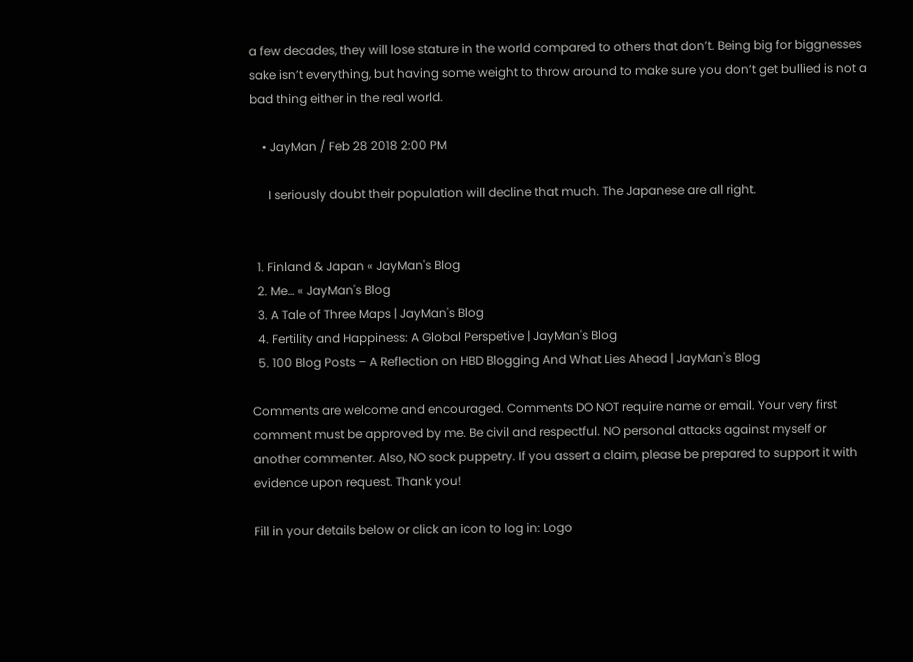a few decades, they will lose stature in the world compared to others that don’t. Being big for biggnesses sake isn’t everything, but having some weight to throw around to make sure you don’t get bullied is not a bad thing either in the real world.

    • JayMan / Feb 28 2018 2:00 PM

      I seriously doubt their population will decline that much. The Japanese are all right.


  1. Finland & Japan « JayMan's Blog
  2. Me… « JayMan's Blog
  3. A Tale of Three Maps | JayMan's Blog
  4. Fertility and Happiness: A Global Perspetive | JayMan's Blog
  5. 100 Blog Posts – A Reflection on HBD Blogging And What Lies Ahead | JayMan's Blog

Comments are welcome and encouraged. Comments DO NOT require name or email. Your very first comment must be approved by me. Be civil and respectful. NO personal attacks against myself or another commenter. Also, NO sock puppetry. If you assert a claim, please be prepared to support it with evidence upon request. Thank you!

Fill in your details below or click an icon to log in: Logo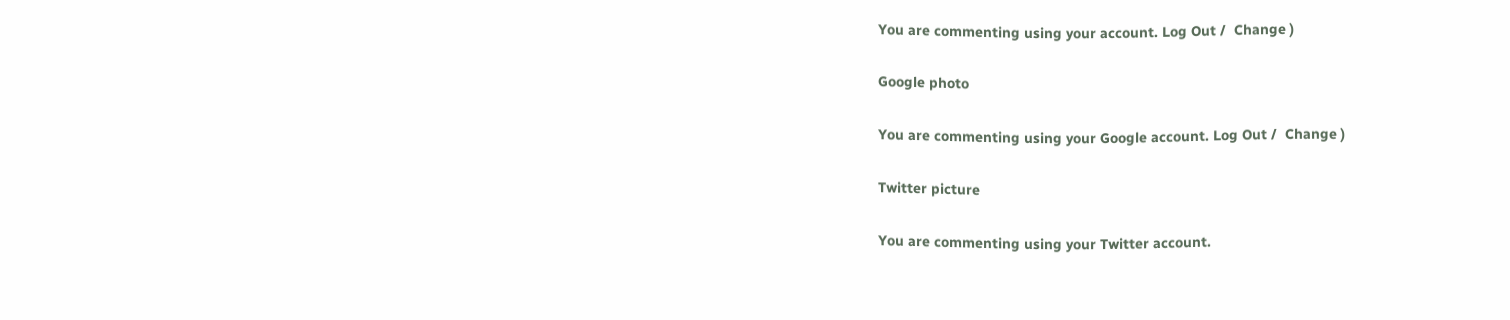You are commenting using your account. Log Out /  Change )

Google photo

You are commenting using your Google account. Log Out /  Change )

Twitter picture

You are commenting using your Twitter account.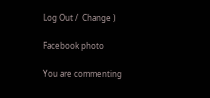Log Out /  Change )

Facebook photo

You are commenting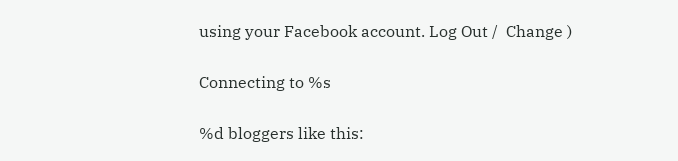using your Facebook account. Log Out /  Change )

Connecting to %s

%d bloggers like this: